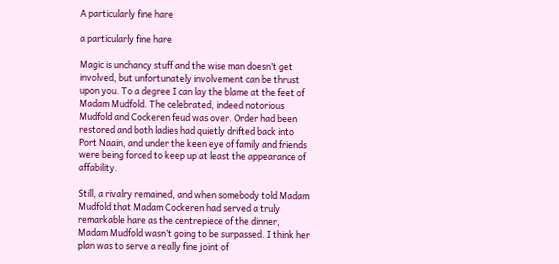A particularly fine hare

a particularly fine hare

Magic is unchancy stuff and the wise man doesn’t get involved, but unfortunately involvement can be thrust upon you. To a degree I can lay the blame at the feet of Madam Mudfold. The celebrated, indeed notorious Mudfold and Cockeren feud was over. Order had been restored and both ladies had quietly drifted back into Port Naain, and under the keen eye of family and friends were being forced to keep up at least the appearance of affability.

Still, a rivalry remained, and when somebody told Madam Mudfold that Madam Cockeren had served a truly remarkable hare as the centrepiece of the dinner, Madam Mudfold wasn’t going to be surpassed. I think her plan was to serve a really fine joint of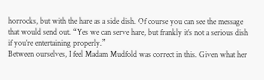horrocks, but with the hare as a side dish. Of course you can see the message that would send out. “Yes we can serve hare, but frankly it’s not a serious dish if you’re entertaining properly.”
Between ourselves, I feel Madam Mudfold was correct in this. Given what her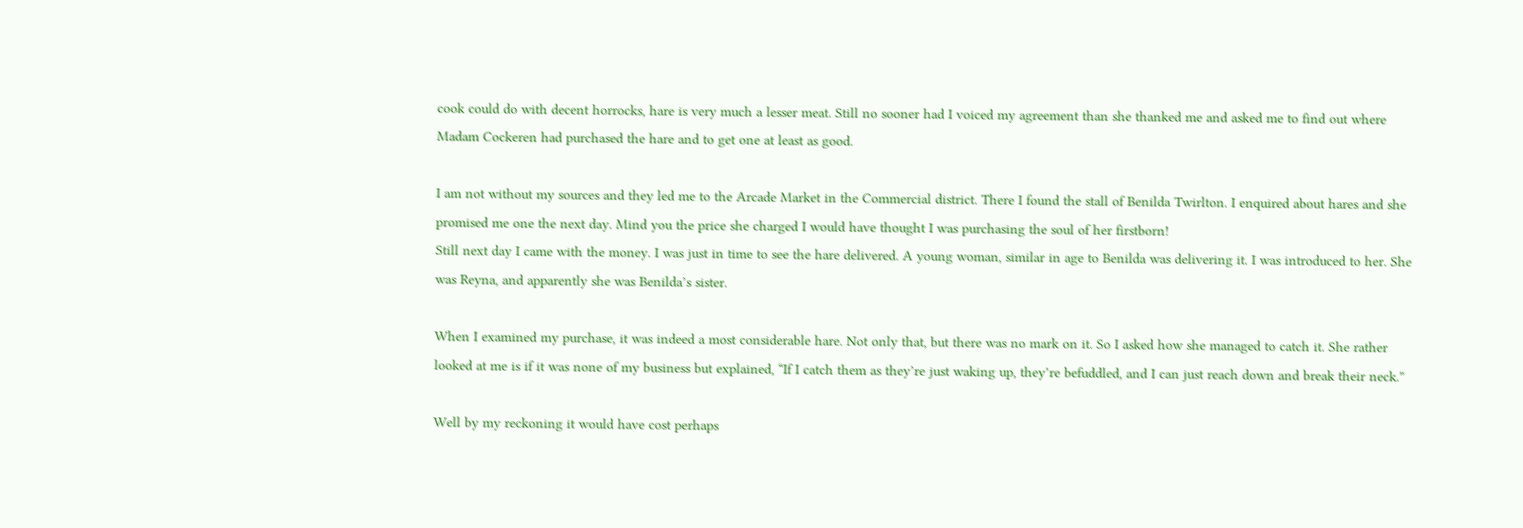cook could do with decent horrocks, hare is very much a lesser meat. Still no sooner had I voiced my agreement than she thanked me and asked me to find out where Madam Cockeren had purchased the hare and to get one at least as good.

I am not without my sources and they led me to the Arcade Market in the Commercial district. There I found the stall of Benilda Twirlton. I enquired about hares and she promised me one the next day. Mind you the price she charged I would have thought I was purchasing the soul of her firstborn!
Still next day I came with the money. I was just in time to see the hare delivered. A young woman, similar in age to Benilda was delivering it. I was introduced to her. She was Reyna, and apparently she was Benilda’s sister.

When I examined my purchase, it was indeed a most considerable hare. Not only that, but there was no mark on it. So I asked how she managed to catch it. She rather looked at me is if it was none of my business but explained, “If I catch them as they’re just waking up, they’re befuddled, and I can just reach down and break their neck.”

Well by my reckoning it would have cost perhaps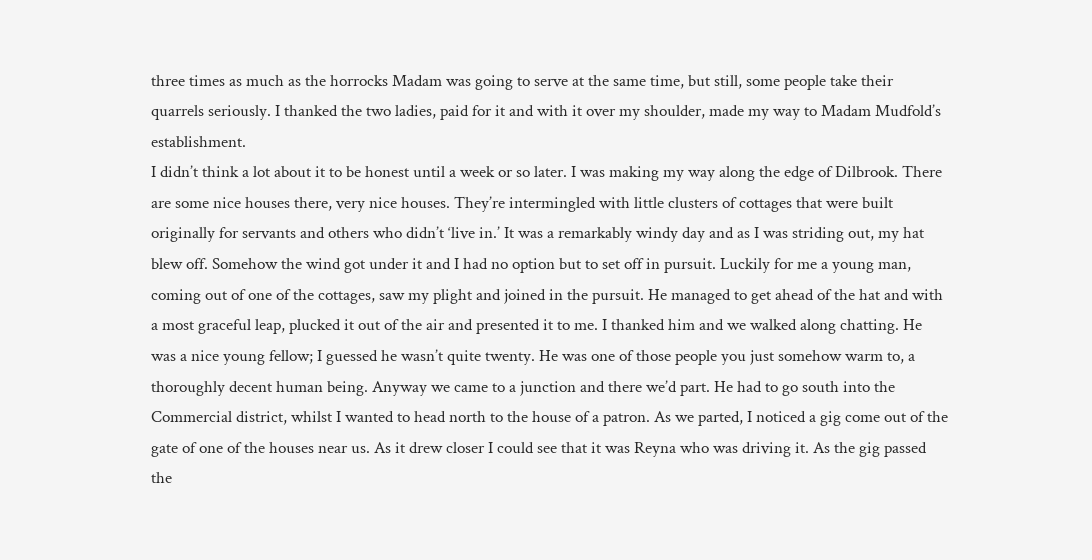three times as much as the horrocks Madam was going to serve at the same time, but still, some people take their quarrels seriously. I thanked the two ladies, paid for it and with it over my shoulder, made my way to Madam Mudfold’s establishment.
I didn’t think a lot about it to be honest until a week or so later. I was making my way along the edge of Dilbrook. There are some nice houses there, very nice houses. They’re intermingled with little clusters of cottages that were built originally for servants and others who didn’t ‘live in.’ It was a remarkably windy day and as I was striding out, my hat blew off. Somehow the wind got under it and I had no option but to set off in pursuit. Luckily for me a young man, coming out of one of the cottages, saw my plight and joined in the pursuit. He managed to get ahead of the hat and with a most graceful leap, plucked it out of the air and presented it to me. I thanked him and we walked along chatting. He was a nice young fellow; I guessed he wasn’t quite twenty. He was one of those people you just somehow warm to, a thoroughly decent human being. Anyway we came to a junction and there we’d part. He had to go south into the Commercial district, whilst I wanted to head north to the house of a patron. As we parted, I noticed a gig come out of the gate of one of the houses near us. As it drew closer I could see that it was Reyna who was driving it. As the gig passed the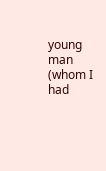young man (whom I had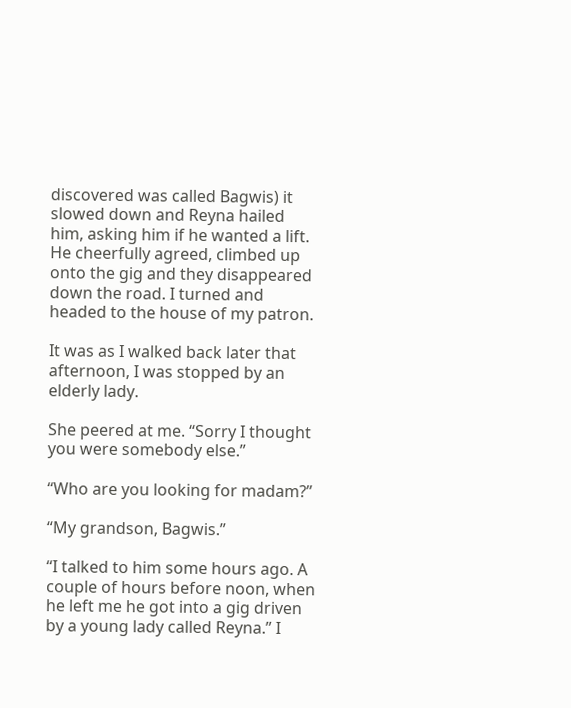discovered was called Bagwis) it slowed down and Reyna hailed him, asking him if he wanted a lift. He cheerfully agreed, climbed up onto the gig and they disappeared down the road. I turned and headed to the house of my patron.

It was as I walked back later that afternoon, I was stopped by an elderly lady.

She peered at me. “Sorry I thought you were somebody else.”

“Who are you looking for madam?”

“My grandson, Bagwis.”

“I talked to him some hours ago. A couple of hours before noon, when he left me he got into a gig driven by a young lady called Reyna.” I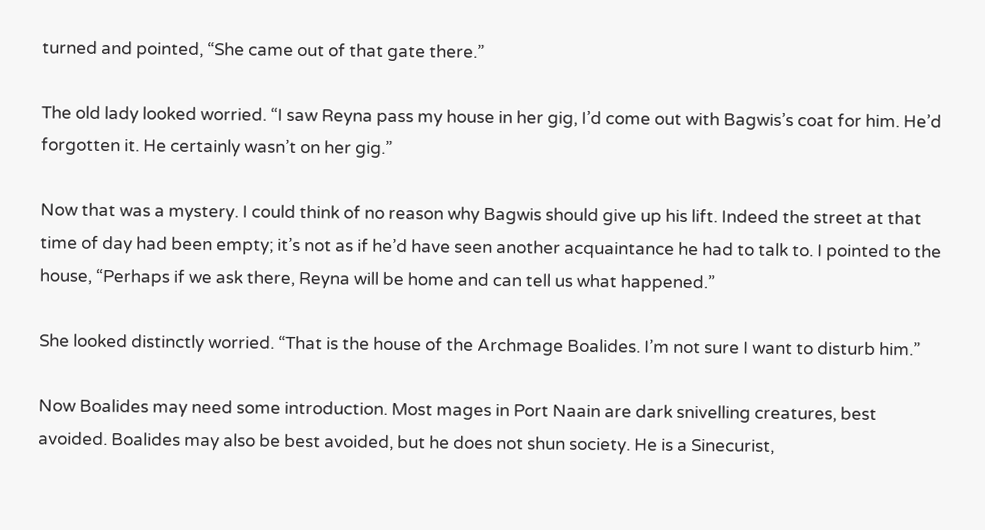turned and pointed, “She came out of that gate there.”

The old lady looked worried. “I saw Reyna pass my house in her gig, I’d come out with Bagwis’s coat for him. He’d forgotten it. He certainly wasn’t on her gig.”

Now that was a mystery. I could think of no reason why Bagwis should give up his lift. Indeed the street at that time of day had been empty; it’s not as if he’d have seen another acquaintance he had to talk to. I pointed to the house, “Perhaps if we ask there, Reyna will be home and can tell us what happened.”

She looked distinctly worried. “That is the house of the Archmage Boalides. I’m not sure I want to disturb him.”

Now Boalides may need some introduction. Most mages in Port Naain are dark snivelling creatures, best avoided. Boalides may also be best avoided, but he does not shun society. He is a Sinecurist,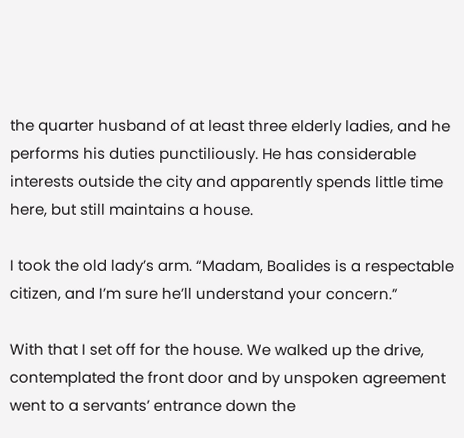the quarter husband of at least three elderly ladies, and he performs his duties punctiliously. He has considerable interests outside the city and apparently spends little time here, but still maintains a house.

I took the old lady’s arm. “Madam, Boalides is a respectable citizen, and I’m sure he’ll understand your concern.”

With that I set off for the house. We walked up the drive, contemplated the front door and by unspoken agreement went to a servants’ entrance down the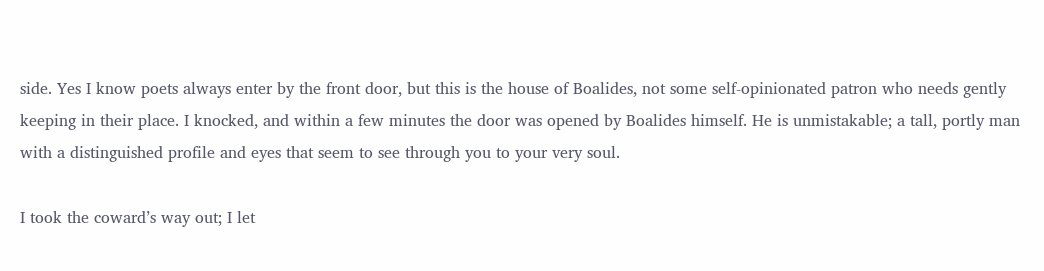side. Yes I know poets always enter by the front door, but this is the house of Boalides, not some self-opinionated patron who needs gently keeping in their place. I knocked, and within a few minutes the door was opened by Boalides himself. He is unmistakable; a tall, portly man with a distinguished profile and eyes that seem to see through you to your very soul.

I took the coward’s way out; I let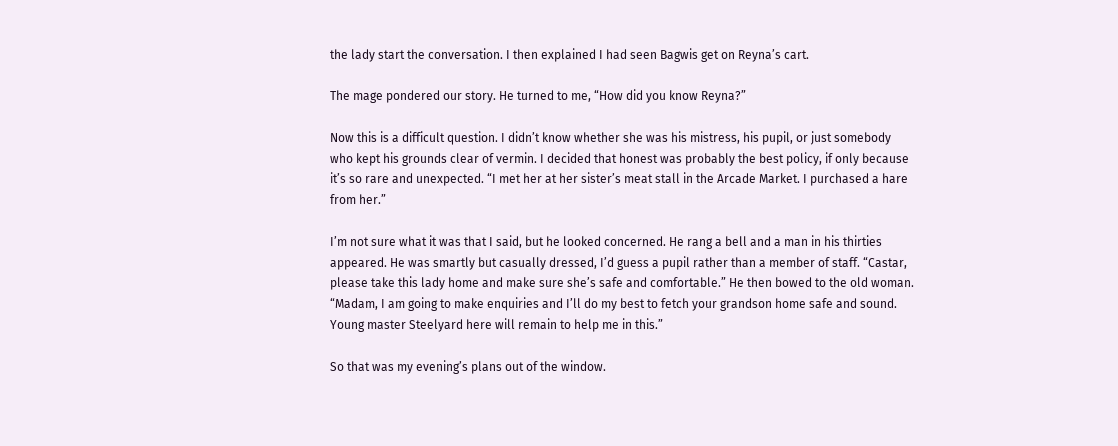the lady start the conversation. I then explained I had seen Bagwis get on Reyna’s cart.

The mage pondered our story. He turned to me, “How did you know Reyna?”

Now this is a difficult question. I didn’t know whether she was his mistress, his pupil, or just somebody who kept his grounds clear of vermin. I decided that honest was probably the best policy, if only because it’s so rare and unexpected. “I met her at her sister’s meat stall in the Arcade Market. I purchased a hare from her.”

I’m not sure what it was that I said, but he looked concerned. He rang a bell and a man in his thirties appeared. He was smartly but casually dressed, I’d guess a pupil rather than a member of staff. “Castar, please take this lady home and make sure she’s safe and comfortable.” He then bowed to the old woman. “Madam, I am going to make enquiries and I’ll do my best to fetch your grandson home safe and sound. Young master Steelyard here will remain to help me in this.”

So that was my evening’s plans out of the window.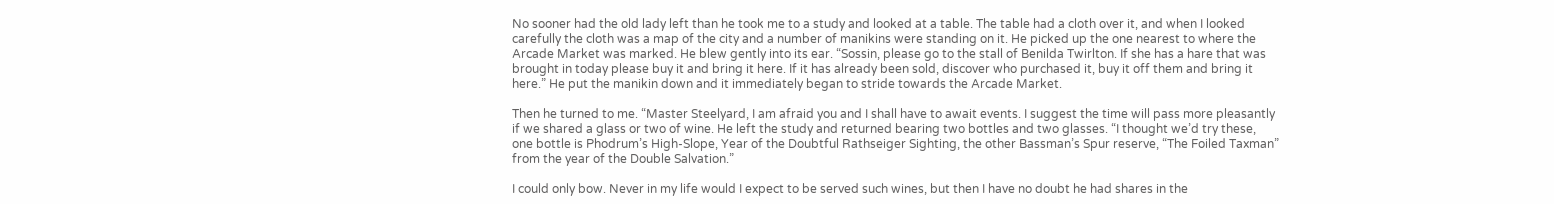No sooner had the old lady left than he took me to a study and looked at a table. The table had a cloth over it, and when I looked carefully the cloth was a map of the city and a number of manikins were standing on it. He picked up the one nearest to where the Arcade Market was marked. He blew gently into its ear. “Sossin, please go to the stall of Benilda Twirlton. If she has a hare that was brought in today please buy it and bring it here. If it has already been sold, discover who purchased it, buy it off them and bring it here.” He put the manikin down and it immediately began to stride towards the Arcade Market.

Then he turned to me. “Master Steelyard, I am afraid you and I shall have to await events. I suggest the time will pass more pleasantly if we shared a glass or two of wine. He left the study and returned bearing two bottles and two glasses. “I thought we’d try these, one bottle is Phodrum’s High-Slope, Year of the Doubtful Rathseiger Sighting, the other Bassman’s Spur reserve, “The Foiled Taxman” from the year of the Double Salvation.”

I could only bow. Never in my life would I expect to be served such wines, but then I have no doubt he had shares in the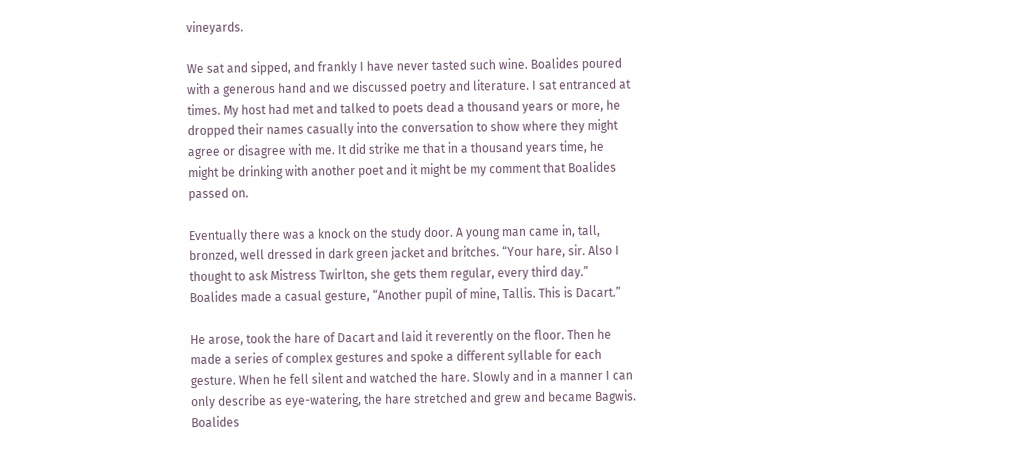vineyards.

We sat and sipped, and frankly I have never tasted such wine. Boalides poured with a generous hand and we discussed poetry and literature. I sat entranced at times. My host had met and talked to poets dead a thousand years or more, he dropped their names casually into the conversation to show where they might agree or disagree with me. It did strike me that in a thousand years time, he might be drinking with another poet and it might be my comment that Boalides passed on.

Eventually there was a knock on the study door. A young man came in, tall, bronzed, well dressed in dark green jacket and britches. “Your hare, sir. Also I thought to ask Mistress Twirlton, she gets them regular, every third day.”
Boalides made a casual gesture, “Another pupil of mine, Tallis. This is Dacart.”

He arose, took the hare of Dacart and laid it reverently on the floor. Then he made a series of complex gestures and spoke a different syllable for each gesture. When he fell silent and watched the hare. Slowly and in a manner I can only describe as eye-watering, the hare stretched and grew and became Bagwis. Boalides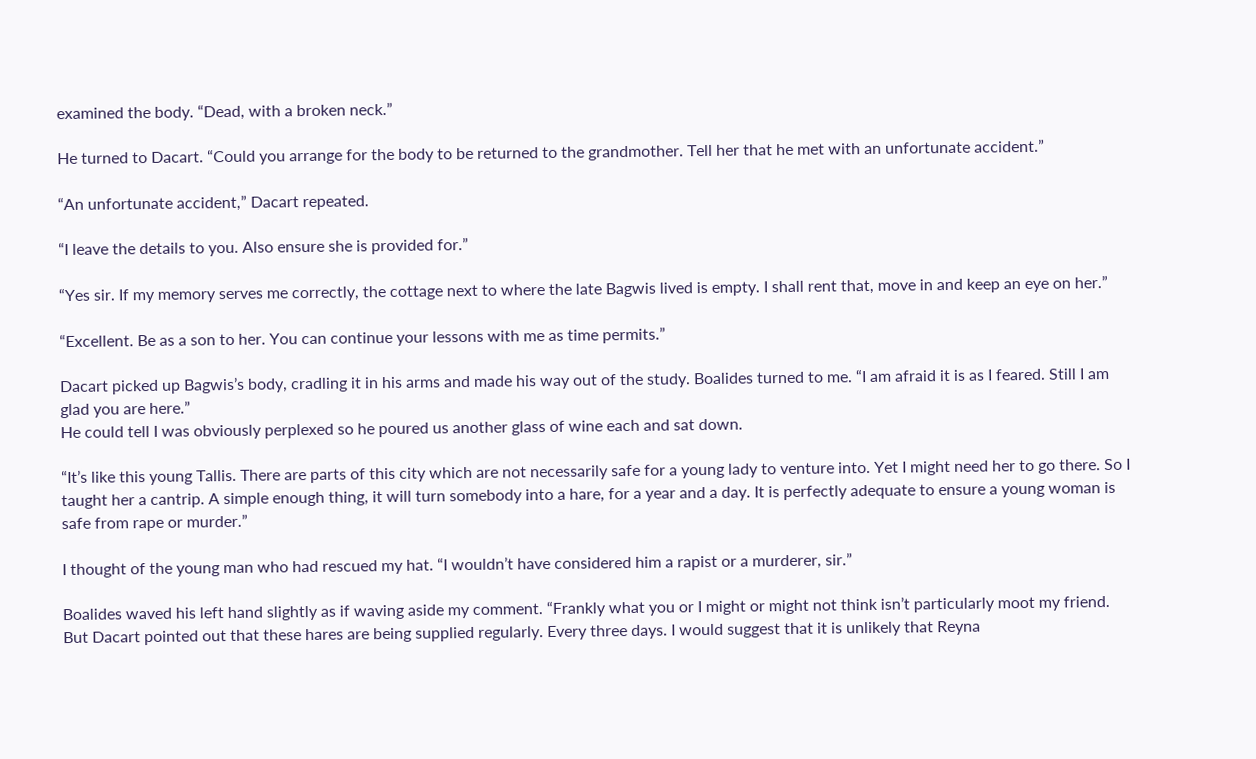examined the body. “Dead, with a broken neck.”

He turned to Dacart. “Could you arrange for the body to be returned to the grandmother. Tell her that he met with an unfortunate accident.”

“An unfortunate accident,” Dacart repeated.

“I leave the details to you. Also ensure she is provided for.”

“Yes sir. If my memory serves me correctly, the cottage next to where the late Bagwis lived is empty. I shall rent that, move in and keep an eye on her.”

“Excellent. Be as a son to her. You can continue your lessons with me as time permits.”

Dacart picked up Bagwis’s body, cradling it in his arms and made his way out of the study. Boalides turned to me. “I am afraid it is as I feared. Still I am glad you are here.”
He could tell I was obviously perplexed so he poured us another glass of wine each and sat down.

“It’s like this young Tallis. There are parts of this city which are not necessarily safe for a young lady to venture into. Yet I might need her to go there. So I taught her a cantrip. A simple enough thing, it will turn somebody into a hare, for a year and a day. It is perfectly adequate to ensure a young woman is safe from rape or murder.”

I thought of the young man who had rescued my hat. “I wouldn’t have considered him a rapist or a murderer, sir.”

Boalides waved his left hand slightly as if waving aside my comment. “Frankly what you or I might or might not think isn’t particularly moot my friend. But Dacart pointed out that these hares are being supplied regularly. Every three days. I would suggest that it is unlikely that Reyna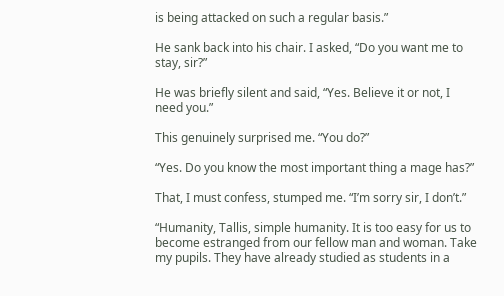is being attacked on such a regular basis.”

He sank back into his chair. I asked, “Do you want me to stay, sir?”

He was briefly silent and said, “Yes. Believe it or not, I need you.”

This genuinely surprised me. “You do?”

“Yes. Do you know the most important thing a mage has?”

That, I must confess, stumped me. “I’m sorry sir, I don’t.”

“Humanity, Tallis, simple humanity. It is too easy for us to become estranged from our fellow man and woman. Take my pupils. They have already studied as students in a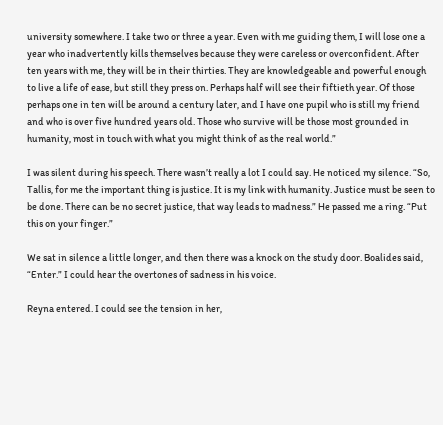university somewhere. I take two or three a year. Even with me guiding them, I will lose one a year who inadvertently kills themselves because they were careless or overconfident. After ten years with me, they will be in their thirties. They are knowledgeable and powerful enough to live a life of ease, but still they press on. Perhaps half will see their fiftieth year. Of those perhaps one in ten will be around a century later, and I have one pupil who is still my friend and who is over five hundred years old. Those who survive will be those most grounded in humanity, most in touch with what you might think of as the real world.”

I was silent during his speech. There wasn’t really a lot I could say. He noticed my silence. “So, Tallis, for me the important thing is justice. It is my link with humanity. Justice must be seen to be done. There can be no secret justice, that way leads to madness.” He passed me a ring. “Put this on your finger.”

We sat in silence a little longer, and then there was a knock on the study door. Boalides said, “Enter.” I could hear the overtones of sadness in his voice.

Reyna entered. I could see the tension in her,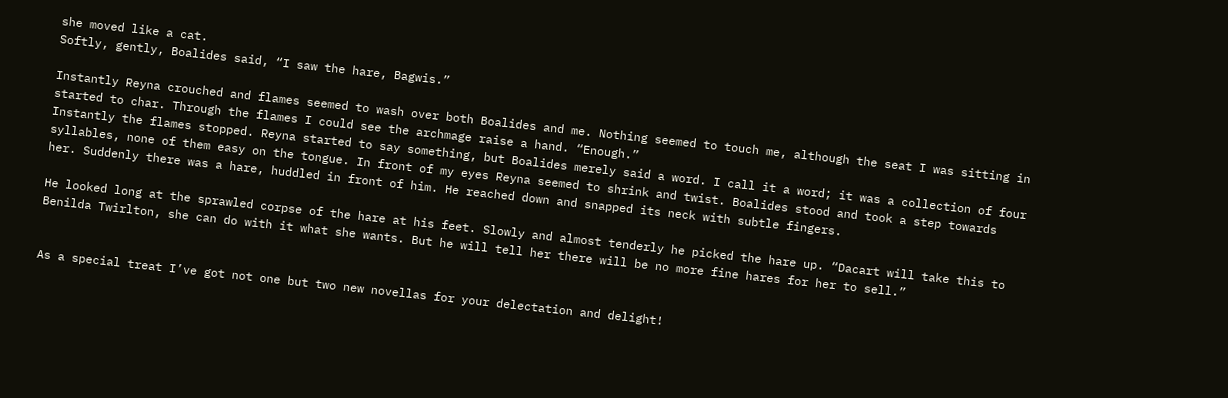she moved like a cat.
Softly, gently, Boalides said, “I saw the hare, Bagwis.”

Instantly Reyna crouched and flames seemed to wash over both Boalides and me. Nothing seemed to touch me, although the seat I was sitting in started to char. Through the flames I could see the archmage raise a hand. “Enough.”
Instantly the flames stopped. Reyna started to say something, but Boalides merely said a word. I call it a word; it was a collection of four syllables, none of them easy on the tongue. In front of my eyes Reyna seemed to shrink and twist. Boalides stood and took a step towards her. Suddenly there was a hare, huddled in front of him. He reached down and snapped its neck with subtle fingers.

He looked long at the sprawled corpse of the hare at his feet. Slowly and almost tenderly he picked the hare up. “Dacart will take this to Benilda Twirlton, she can do with it what she wants. But he will tell her there will be no more fine hares for her to sell.”


As a special treat I’ve got not one but two new novellas for your delectation and delight!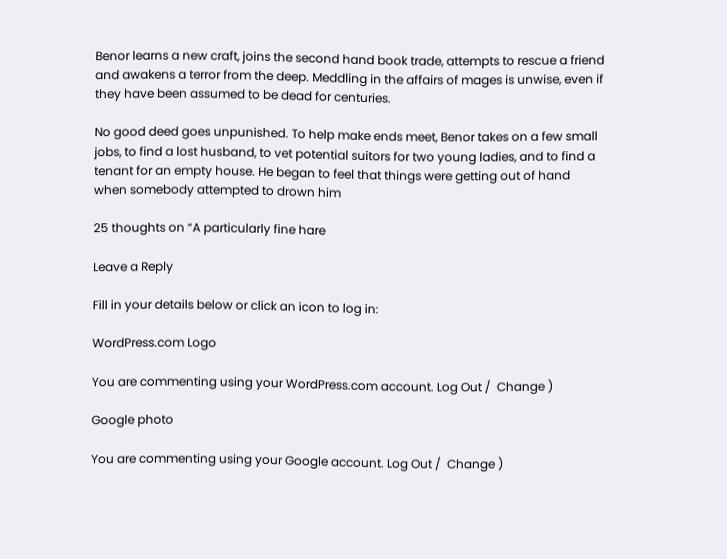Benor learns a new craft, joins the second hand book trade, attempts to rescue a friend and awakens a terror from the deep. Meddling in the affairs of mages is unwise, even if they have been assumed to be dead for centuries.

No good deed goes unpunished. To help make ends meet, Benor takes on a few small jobs, to find a lost husband, to vet potential suitors for two young ladies, and to find a tenant for an empty house. He began to feel that things were getting out of hand when somebody attempted to drown him

25 thoughts on “A particularly fine hare

Leave a Reply

Fill in your details below or click an icon to log in:

WordPress.com Logo

You are commenting using your WordPress.com account. Log Out /  Change )

Google photo

You are commenting using your Google account. Log Out /  Change )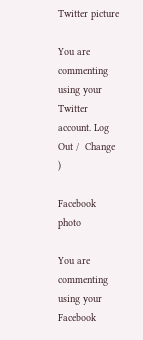Twitter picture

You are commenting using your Twitter account. Log Out /  Change )

Facebook photo

You are commenting using your Facebook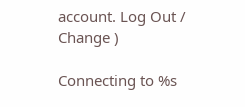account. Log Out /  Change )

Connecting to %s